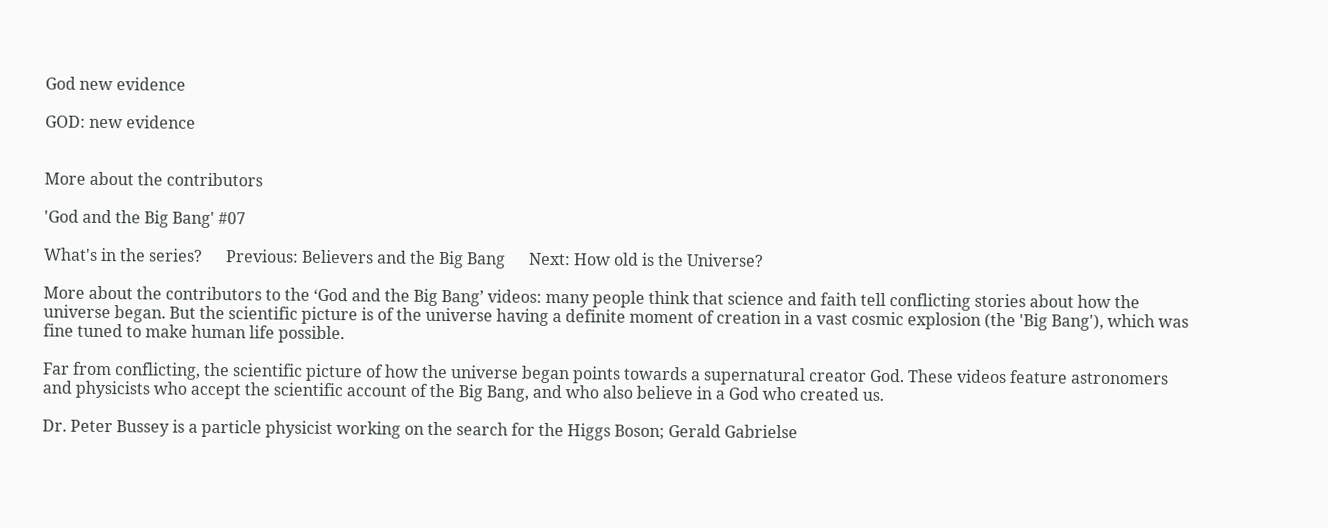God new evidence

GOD: new evidence


More about the contributors

'God and the Big Bang' #07

What's in the series?      Previous: Believers and the Big Bang      Next: How old is the Universe?

More about the contributors to the ‘God and the Big Bang’ videos: many people think that science and faith tell conflicting stories about how the universe began. But the scientific picture is of the universe having a definite moment of creation in a vast cosmic explosion (the 'Big Bang'), which was fine tuned to make human life possible.

Far from conflicting, the scientific picture of how the universe began points towards a supernatural creator God. These videos feature astronomers and physicists who accept the scientific account of the Big Bang, and who also believe in a God who created us.

Dr. Peter Bussey is a particle physicist working on the search for the Higgs Boson; Gerald Gabrielse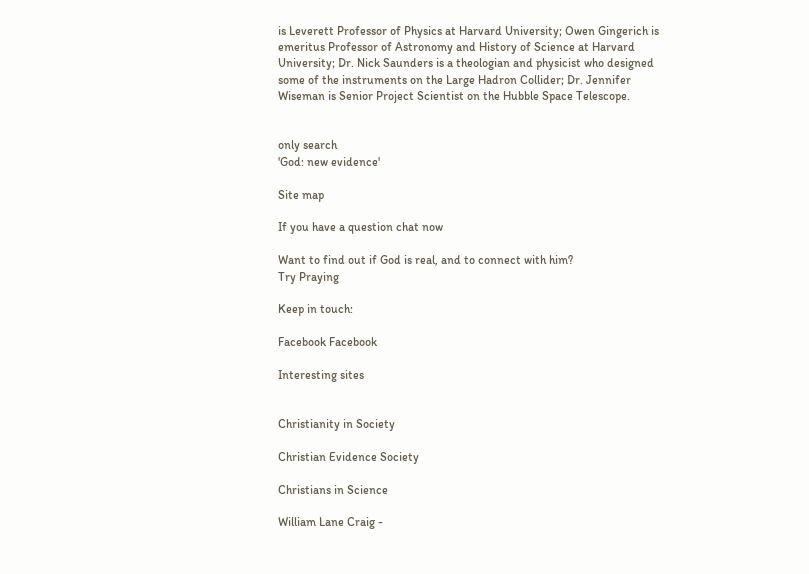is Leverett Professor of Physics at Harvard University; Owen Gingerich is emeritus Professor of Astronomy and History of Science at Harvard University; Dr. Nick Saunders is a theologian and physicist who designed some of the instruments on the Large Hadron Collider; Dr. Jennifer Wiseman is Senior Project Scientist on the Hubble Space Telescope.


only search
'God: new evidence'

Site map

If you have a question chat now

Want to find out if God is real, and to connect with him?
Try Praying

Keep in touch:

Facebook Facebook

Interesting sites


Christianity in Society

Christian Evidence Society

Christians in Science

William Lane Craig -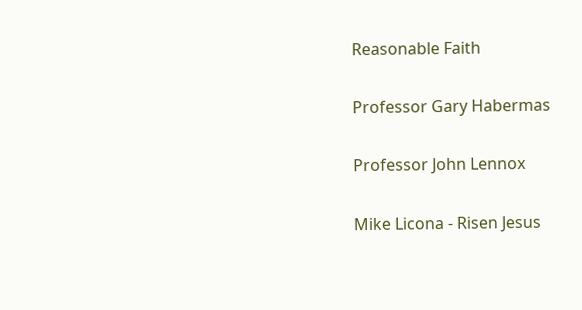Reasonable Faith

Professor Gary Habermas

Professor John Lennox

Mike Licona - Risen Jesus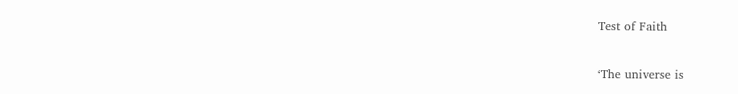Test of Faith

‘The universe is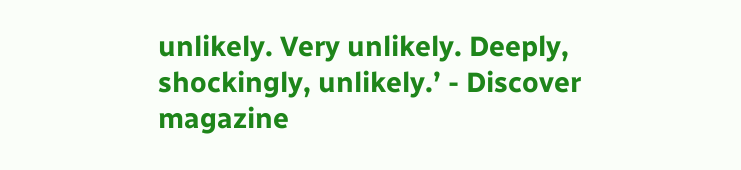unlikely. Very unlikely. Deeply, shockingly, unlikely.’ - Discover magazine